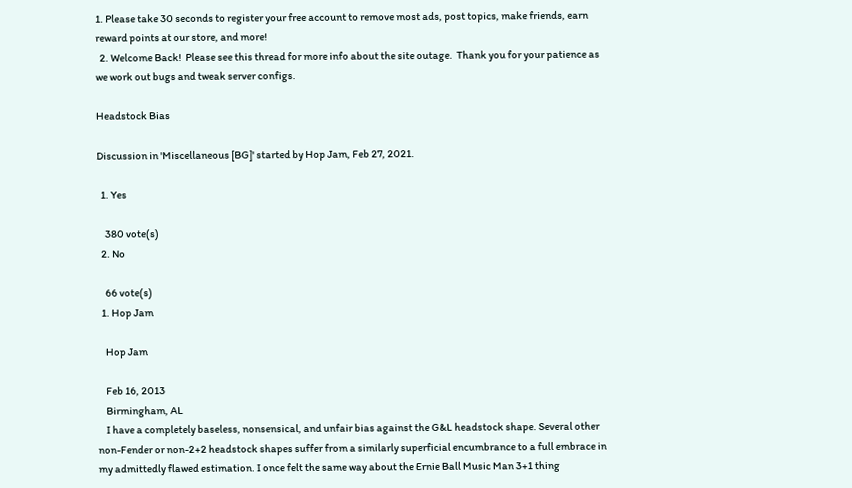1. Please take 30 seconds to register your free account to remove most ads, post topics, make friends, earn reward points at our store, and more!
  2. Welcome Back!  Please see this thread for more info about the site outage.  Thank you for your patience as we work out bugs and tweak server configs.

Headstock Bias

Discussion in 'Miscellaneous [BG]' started by Hop Jam, Feb 27, 2021.

  1. Yes

    380 vote(s)
  2. No

    66 vote(s)
  1. Hop Jam

    Hop Jam

    Feb 16, 2013
    Birmingham, AL
    I have a completely baseless, nonsensical, and unfair bias against the G&L headstock shape. Several other non-Fender or non-2+2 headstock shapes suffer from a similarly superficial encumbrance to a full embrace in my admittedly flawed estimation. I once felt the same way about the Ernie Ball Music Man 3+1 thing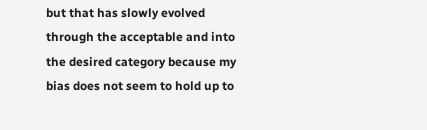but that has slowly evolved through the acceptable and into the desired category because my bias does not seem to hold up to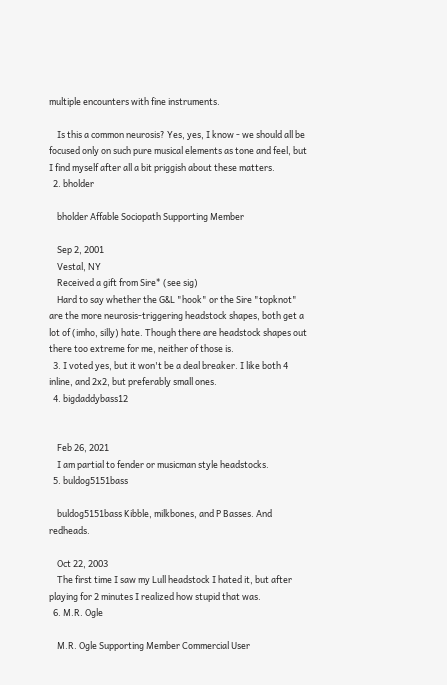multiple encounters with fine instruments.

    Is this a common neurosis? Yes, yes, I know - we should all be focused only on such pure musical elements as tone and feel, but I find myself after all a bit priggish about these matters.
  2. bholder

    bholder Affable Sociopath Supporting Member

    Sep 2, 2001
    Vestal, NY
    Received a gift from Sire* (see sig)
    Hard to say whether the G&L "hook" or the Sire "topknot" are the more neurosis-triggering headstock shapes, both get a lot of (imho, silly) hate. Though there are headstock shapes out there too extreme for me, neither of those is.
  3. I voted yes, but it won't be a deal breaker. I like both 4 inline, and 2x2, but preferably small ones.
  4. bigdaddybass12


    Feb 26, 2021
    I am partial to fender or musicman style headstocks.
  5. buldog5151bass

    buldog5151bass Kibble, milkbones, and P Basses. And redheads.

    Oct 22, 2003
    The first time I saw my Lull headstock I hated it, but after playing for 2 minutes I realized how stupid that was.
  6. M.R. Ogle

    M.R. Ogle Supporting Member Commercial User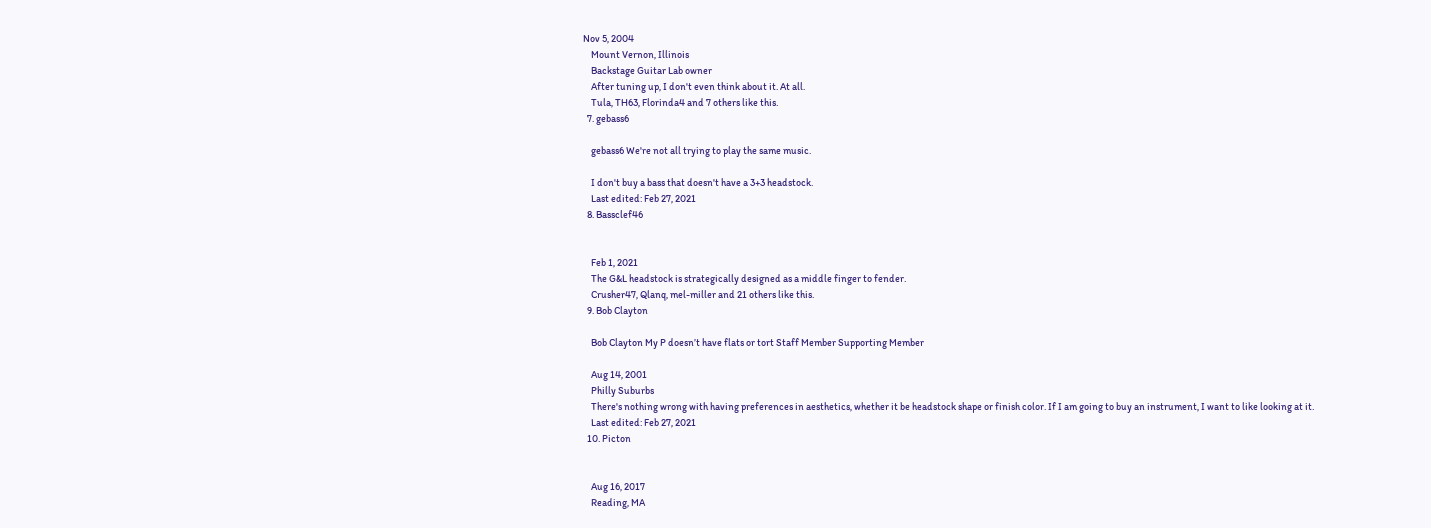Nov 5, 2004
    Mount Vernon, Illinois
    Backstage Guitar Lab owner
    After tuning up, I don't even think about it. At all.
    Tula, TH63, Florinda4 and 7 others like this.
  7. gebass6

    gebass6 We're not all trying to play the same music.

    I don't buy a bass that doesn't have a 3+3 headstock.
    Last edited: Feb 27, 2021
  8. Bassclef46


    Feb 1, 2021
    The G&L headstock is strategically designed as a middle finger to fender.
    Crusher47, Qlanq, mel-miller and 21 others like this.
  9. Bob Clayton

    Bob Clayton My P doesn’t have flats or tort Staff Member Supporting Member

    Aug 14, 2001
    Philly Suburbs
    There's nothing wrong with having preferences in aesthetics, whether it be headstock shape or finish color. If I am going to buy an instrument, I want to like looking at it.
    Last edited: Feb 27, 2021
  10. Picton


    Aug 16, 2017
    Reading, MA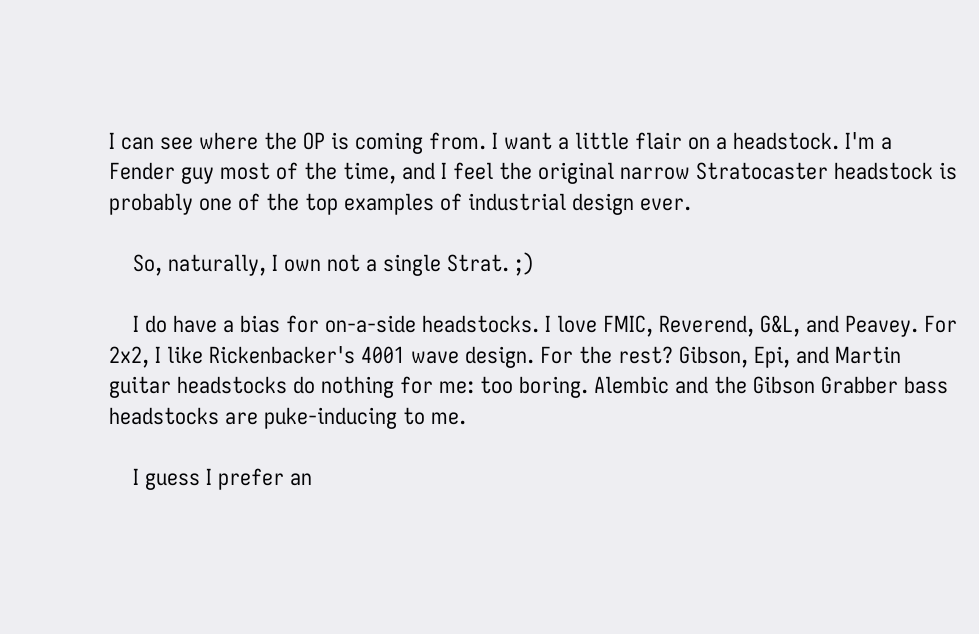I can see where the OP is coming from. I want a little flair on a headstock. I'm a Fender guy most of the time, and I feel the original narrow Stratocaster headstock is probably one of the top examples of industrial design ever.

    So, naturally, I own not a single Strat. ;)

    I do have a bias for on-a-side headstocks. I love FMIC, Reverend, G&L, and Peavey. For 2x2, I like Rickenbacker's 4001 wave design. For the rest? Gibson, Epi, and Martin guitar headstocks do nothing for me: too boring. Alembic and the Gibson Grabber bass headstocks are puke-inducing to me.

    I guess I prefer an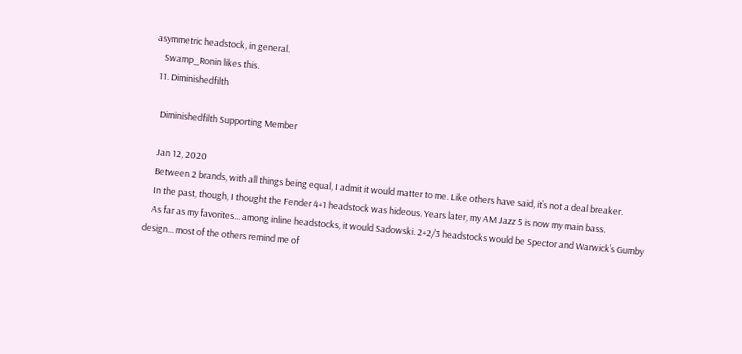asymmetric headstock, in general.
    Swamp_Ronin likes this.
  11. Diminishedfilth

    Diminishedfilth Supporting Member

    Jan 12, 2020
    Between 2 brands, with all things being equal, I admit it would matter to me. Like others have said, it’s not a deal breaker.
    In the past, though, I thought the Fender 4+1 headstock was hideous. Years later, my AM Jazz 5 is now my main bass.
    As far as my favorites... among inline headstocks, it would Sadowski. 2+2/3 headstocks would be Spector and Warwick’s Gumby design... most of the others remind me of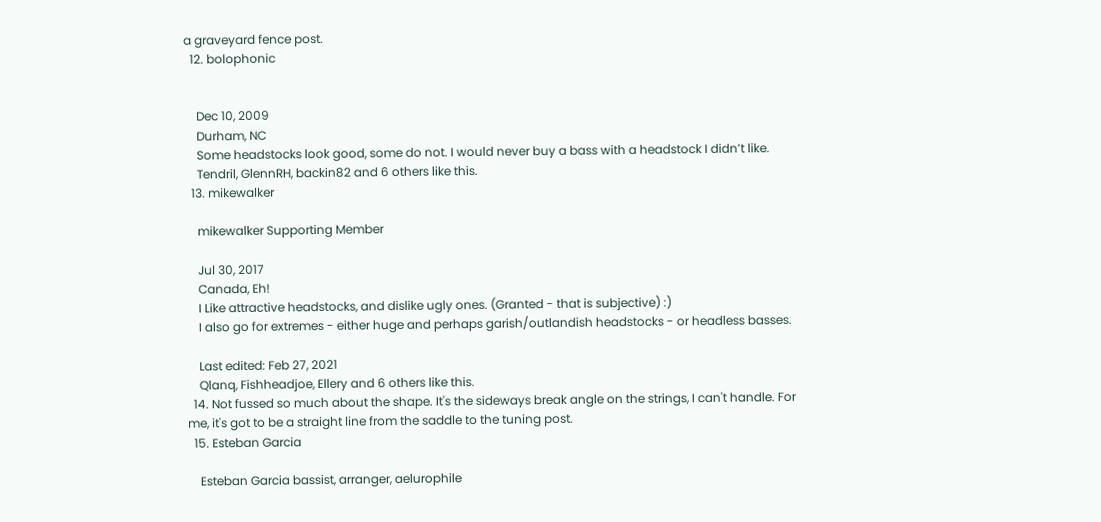a graveyard fence post.
  12. bolophonic


    Dec 10, 2009
    Durham, NC
    Some headstocks look good, some do not. I would never buy a bass with a headstock I didn’t like.
    Tendril, GlennRH, backin82 and 6 others like this.
  13. mikewalker

    mikewalker Supporting Member

    Jul 30, 2017
    Canada, Eh!
    I Like attractive headstocks, and dislike ugly ones. (Granted - that is subjective) :)
    I also go for extremes - either huge and perhaps garish/outlandish headstocks - or headless basses.

    Last edited: Feb 27, 2021
    Qlanq, Fishheadjoe, Ellery and 6 others like this.
  14. Not fussed so much about the shape. It's the sideways break angle on the strings, I can't handle. For me, it's got to be a straight line from the saddle to the tuning post.
  15. Esteban Garcia

    Esteban Garcia bassist, arranger, aelurophile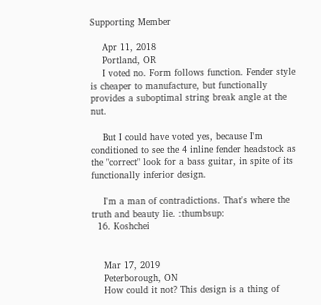Supporting Member

    Apr 11, 2018
    Portland, OR
    I voted no. Form follows function. Fender style is cheaper to manufacture, but functionally provides a suboptimal string break angle at the nut.

    But I could have voted yes, because I'm conditioned to see the 4 inline fender headstock as the "correct" look for a bass guitar, in spite of its functionally inferior design.

    I'm a man of contradictions. That's where the truth and beauty lie. :thumbsup:
  16. Koshchei


    Mar 17, 2019
    Peterborough, ON
    How could it not? This design is a thing of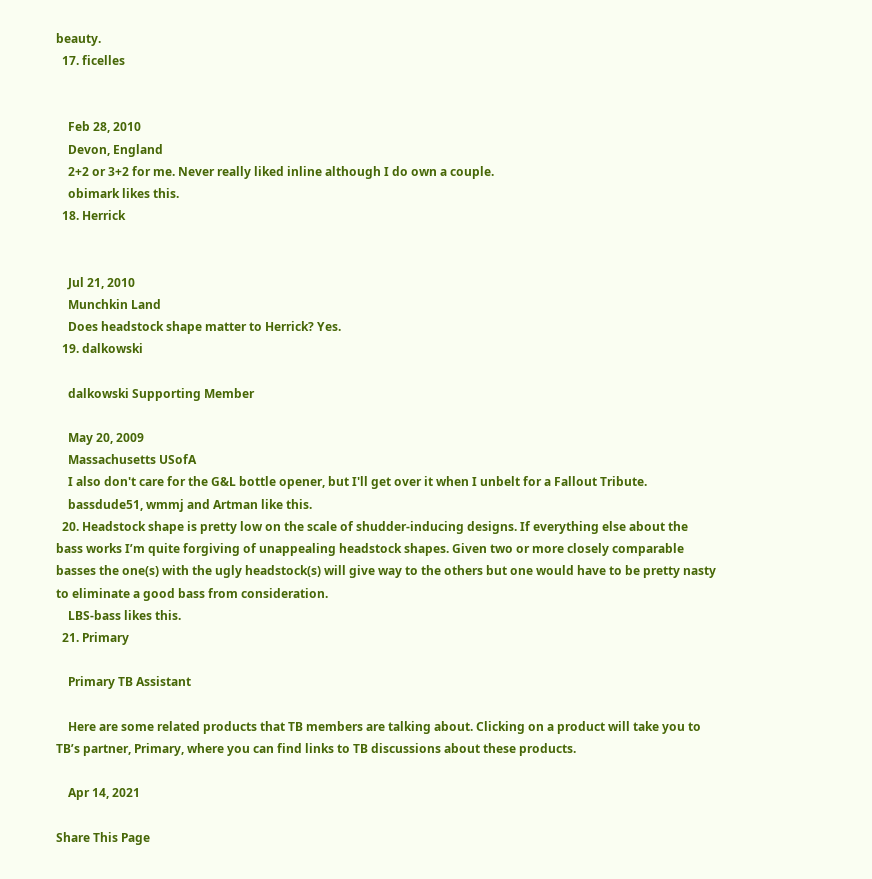beauty.
  17. ficelles


    Feb 28, 2010
    Devon, England
    2+2 or 3+2 for me. Never really liked inline although I do own a couple.
    obimark likes this.
  18. Herrick


    Jul 21, 2010
    Munchkin Land
    Does headstock shape matter to Herrick? Yes.
  19. dalkowski

    dalkowski Supporting Member

    May 20, 2009
    Massachusetts USofA
    I also don't care for the G&L bottle opener, but I'll get over it when I unbelt for a Fallout Tribute.
    bassdude51, wmmj and Artman like this.
  20. Headstock shape is pretty low on the scale of shudder-inducing designs. If everything else about the bass works I’m quite forgiving of unappealing headstock shapes. Given two or more closely comparable basses the one(s) with the ugly headstock(s) will give way to the others but one would have to be pretty nasty to eliminate a good bass from consideration.
    LBS-bass likes this.
  21. Primary

    Primary TB Assistant

    Here are some related products that TB members are talking about. Clicking on a product will take you to TB’s partner, Primary, where you can find links to TB discussions about these products.

    Apr 14, 2021

Share This Page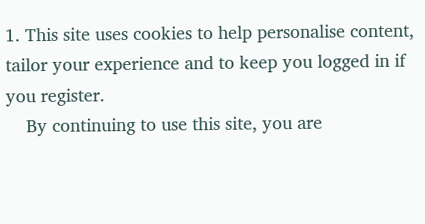1. This site uses cookies to help personalise content, tailor your experience and to keep you logged in if you register.
    By continuing to use this site, you are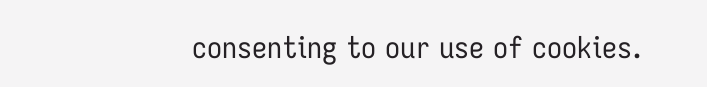consenting to our use of cookies.